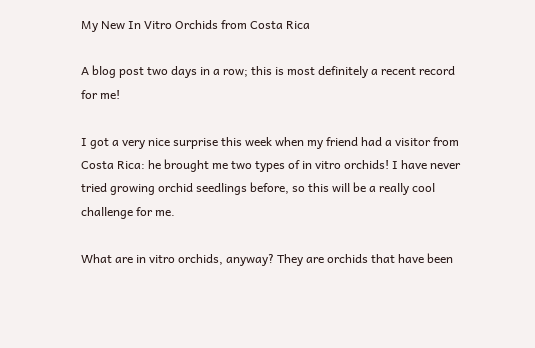My New In Vitro Orchids from Costa Rica

A blog post two days in a row; this is most definitely a recent record for me!

I got a very nice surprise this week when my friend had a visitor from Costa Rica: he brought me two types of in vitro orchids! I have never tried growing orchid seedlings before, so this will be a really cool challenge for me.

What are in vitro orchids, anyway? They are orchids that have been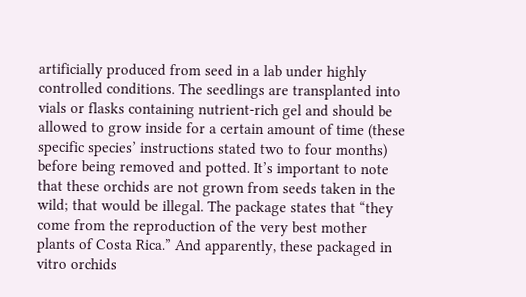artificially produced from seed in a lab under highly controlled conditions. The seedlings are transplanted into vials or flasks containing nutrient-rich gel and should be allowed to grow inside for a certain amount of time (these specific species’ instructions stated two to four months) before being removed and potted. It’s important to note that these orchids are not grown from seeds taken in the wild; that would be illegal. The package states that “they come from the reproduction of the very best mother plants of Costa Rica.” And apparently, these packaged in vitro orchids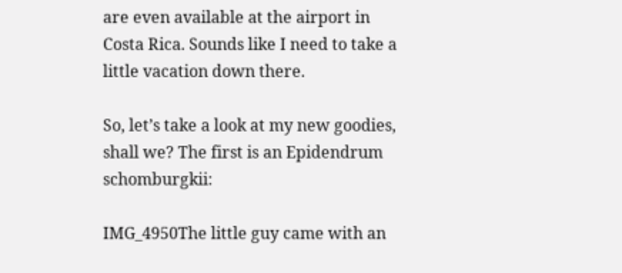are even available at the airport in Costa Rica. Sounds like I need to take a little vacation down there.

So, let’s take a look at my new goodies, shall we? The first is an Epidendrum schomburgkii:

IMG_4950The little guy came with an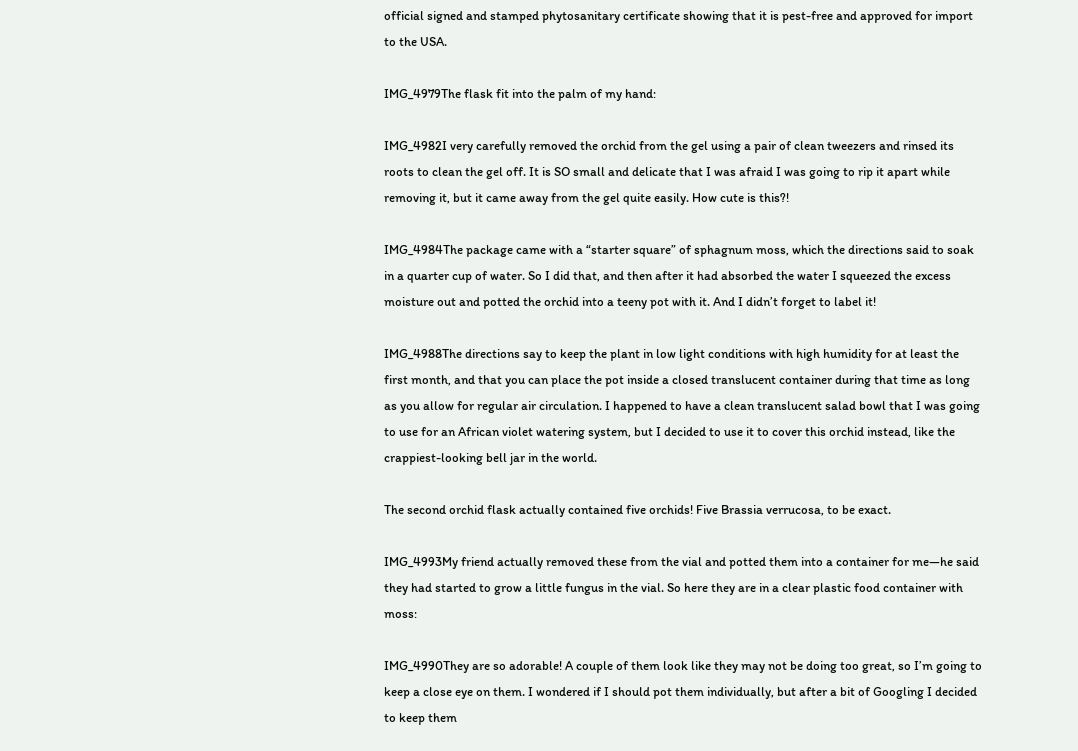official signed and stamped phytosanitary certificate showing that it is pest-free and approved for import to the USA.

IMG_4979The flask fit into the palm of my hand:

IMG_4982I very carefully removed the orchid from the gel using a pair of clean tweezers and rinsed its roots to clean the gel off. It is SO small and delicate that I was afraid I was going to rip it apart while removing it, but it came away from the gel quite easily. How cute is this?!

IMG_4984The package came with a “starter square” of sphagnum moss, which the directions said to soak in a quarter cup of water. So I did that, and then after it had absorbed the water I squeezed the excess moisture out and potted the orchid into a teeny pot with it. And I didn’t forget to label it!

IMG_4988The directions say to keep the plant in low light conditions with high humidity for at least the first month, and that you can place the pot inside a closed translucent container during that time as long as you allow for regular air circulation. I happened to have a clean translucent salad bowl that I was going to use for an African violet watering system, but I decided to use it to cover this orchid instead, like the crappiest-looking bell jar in the world.

The second orchid flask actually contained five orchids! Five Brassia verrucosa, to be exact.

IMG_4993My friend actually removed these from the vial and potted them into a container for me—he said they had started to grow a little fungus in the vial. So here they are in a clear plastic food container with moss:

IMG_4990They are so adorable! A couple of them look like they may not be doing too great, so I’m going to keep a close eye on them. I wondered if I should pot them individually, but after a bit of Googling I decided to keep them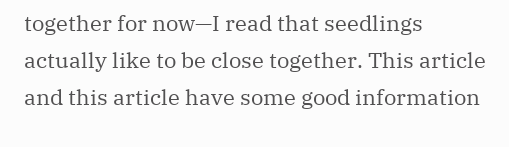together for now—I read that seedlings actually like to be close together. This article and this article have some good information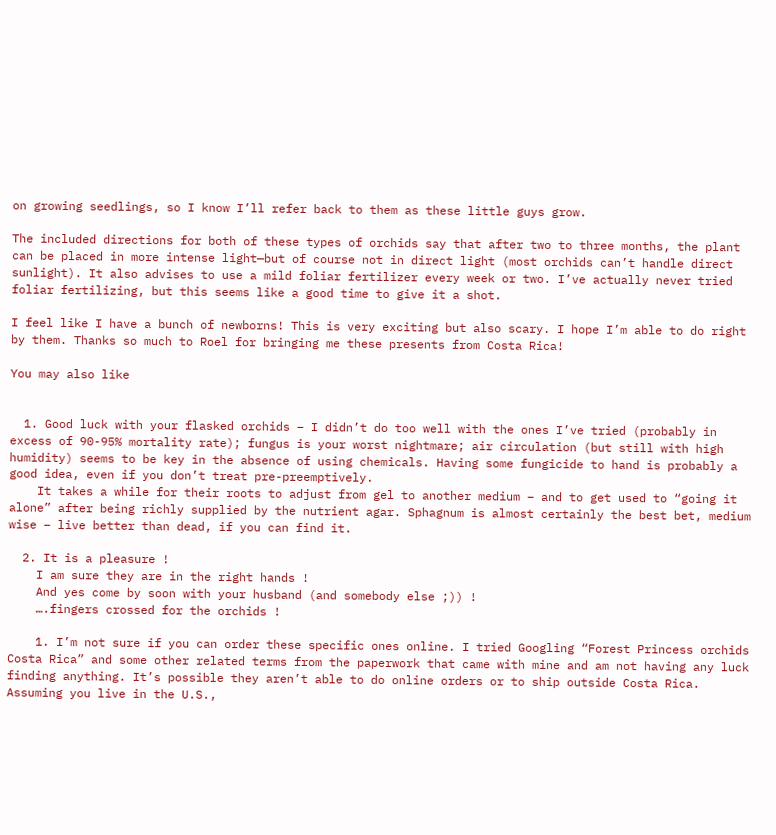on growing seedlings, so I know I’ll refer back to them as these little guys grow.

The included directions for both of these types of orchids say that after two to three months, the plant can be placed in more intense light—but of course not in direct light (most orchids can’t handle direct sunlight). It also advises to use a mild foliar fertilizer every week or two. I’ve actually never tried foliar fertilizing, but this seems like a good time to give it a shot.

I feel like I have a bunch of newborns! This is very exciting but also scary. I hope I’m able to do right by them. Thanks so much to Roel for bringing me these presents from Costa Rica!

You may also like


  1. Good luck with your flasked orchids – I didn’t do too well with the ones I’ve tried (probably in excess of 90-95% mortality rate); fungus is your worst nightmare; air circulation (but still with high humidity) seems to be key in the absence of using chemicals. Having some fungicide to hand is probably a good idea, even if you don’t treat pre-preemptively.
    It takes a while for their roots to adjust from gel to another medium – and to get used to “going it alone” after being richly supplied by the nutrient agar. Sphagnum is almost certainly the best bet, medium wise – live better than dead, if you can find it.

  2. It is a pleasure !
    I am sure they are in the right hands !
    And yes come by soon with your husband (and somebody else ;)) !
    ….fingers crossed for the orchids !

    1. I’m not sure if you can order these specific ones online. I tried Googling “Forest Princess orchids Costa Rica” and some other related terms from the paperwork that came with mine and am not having any luck finding anything. It’s possible they aren’t able to do online orders or to ship outside Costa Rica. Assuming you live in the U.S.,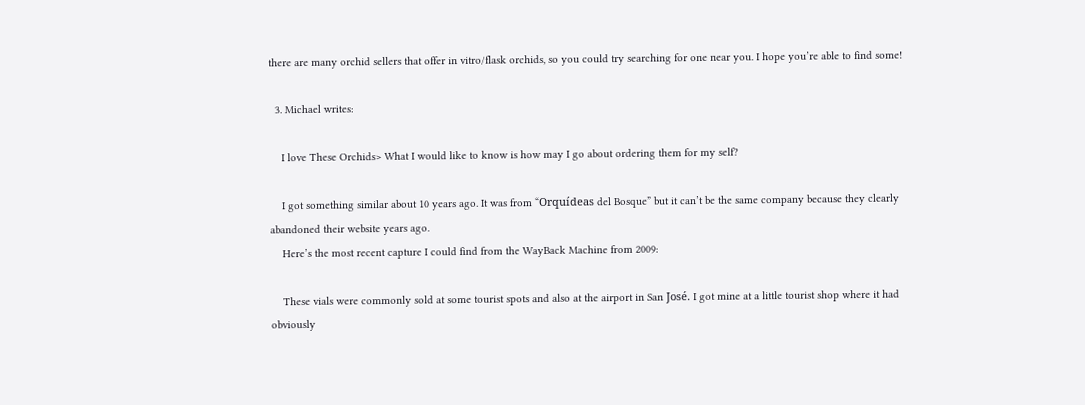there are many orchid sellers that offer in vitro/flask orchids, so you could try searching for one near you. I hope you’re able to find some!

  3. Michael writes:

    I love These Orchids> What I would like to know is how may I go about ordering them for my self?

    I got something similar about 10 years ago. It was from “Orquídeas del Bosque” but it can’t be the same company because they clearly abandoned their website years ago.
    Here’s the most recent capture I could find from the WayBack Machine from 2009:

    These vials were commonly sold at some tourist spots and also at the airport in San José. I got mine at a little tourist shop where it had obviously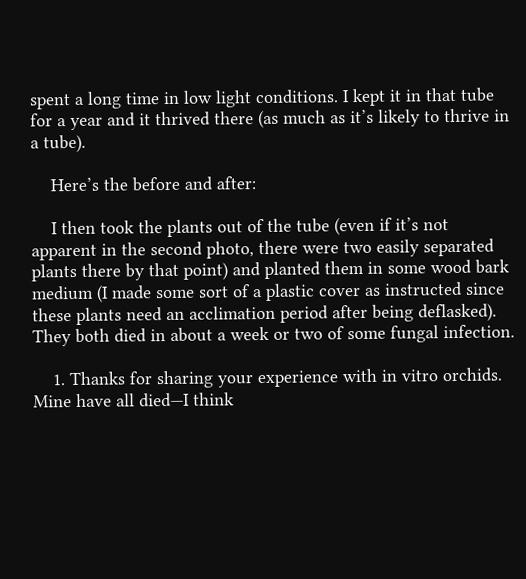spent a long time in low light conditions. I kept it in that tube for a year and it thrived there (as much as it’s likely to thrive in a tube).

    Here’s the before and after:

    I then took the plants out of the tube (even if it’s not apparent in the second photo, there were two easily separated plants there by that point) and planted them in some wood bark medium (I made some sort of a plastic cover as instructed since these plants need an acclimation period after being deflasked). They both died in about a week or two of some fungal infection.

    1. Thanks for sharing your experience with in vitro orchids. Mine have all died—I think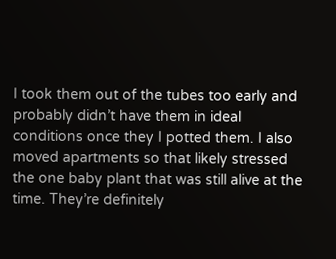I took them out of the tubes too early and probably didn’t have them in ideal conditions once they I potted them. I also moved apartments so that likely stressed the one baby plant that was still alive at the time. They’re definitely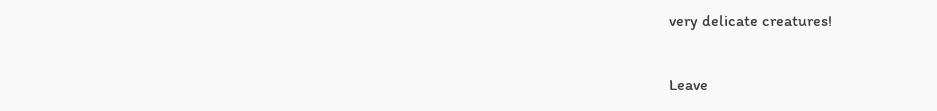very delicate creatures!

Leave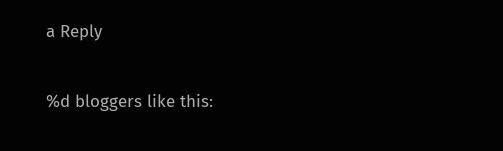a Reply

%d bloggers like this: